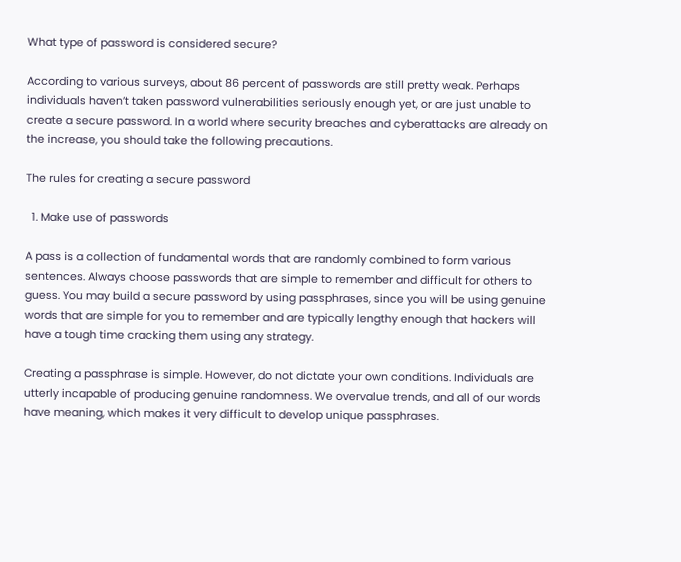What type of password is considered secure?

According to various surveys, about 86 percent of passwords are still pretty weak. Perhaps individuals haven’t taken password vulnerabilities seriously enough yet, or are just unable to create a secure password. In a world where security breaches and cyberattacks are already on the increase, you should take the following precautions.

The rules for creating a secure password

  1. Make use of passwords

A pass is a collection of fundamental words that are randomly combined to form various sentences. Always choose passwords that are simple to remember and difficult for others to guess. You may build a secure password by using passphrases, since you will be using genuine words that are simple for you to remember and are typically lengthy enough that hackers will have a tough time cracking them using any strategy.

Creating a passphrase is simple. However, do not dictate your own conditions. Individuals are utterly incapable of producing genuine randomness. We overvalue trends, and all of our words have meaning, which makes it very difficult to develop unique passphrases.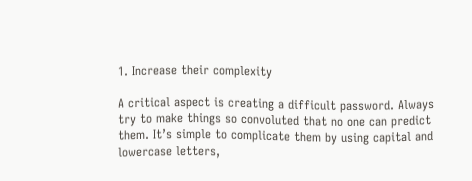1. Increase their complexity

A critical aspect is creating a difficult password. Always try to make things so convoluted that no one can predict them. It’s simple to complicate them by using capital and lowercase letters,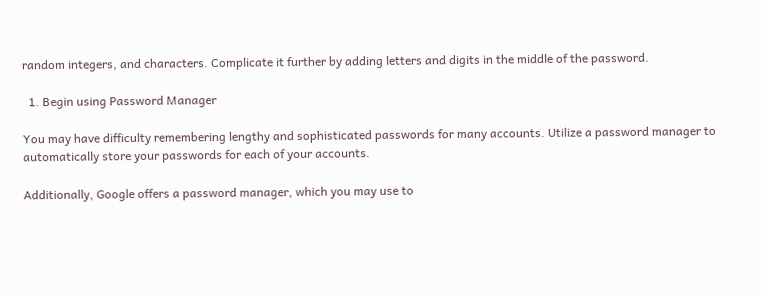random integers, and characters. Complicate it further by adding letters and digits in the middle of the password.

  1. Begin using Password Manager

You may have difficulty remembering lengthy and sophisticated passwords for many accounts. Utilize a password manager to automatically store your passwords for each of your accounts.

Additionally, Google offers a password manager, which you may use to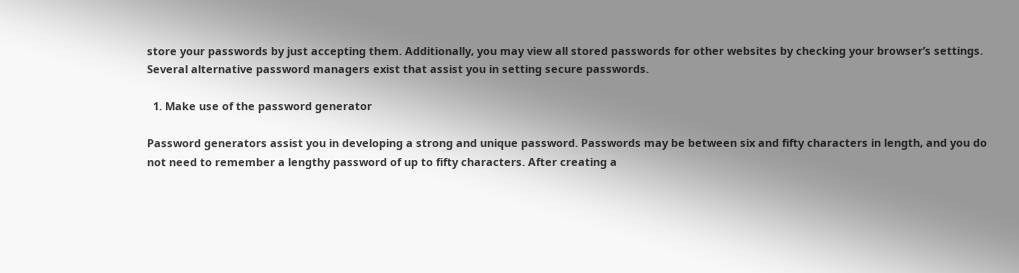store your passwords by just accepting them. Additionally, you may view all stored passwords for other websites by checking your browser’s settings. Several alternative password managers exist that assist you in setting secure passwords.

  1. Make use of the password generator

Password generators assist you in developing a strong and unique password. Passwords may be between six and fifty characters in length, and you do not need to remember a lengthy password of up to fifty characters. After creating a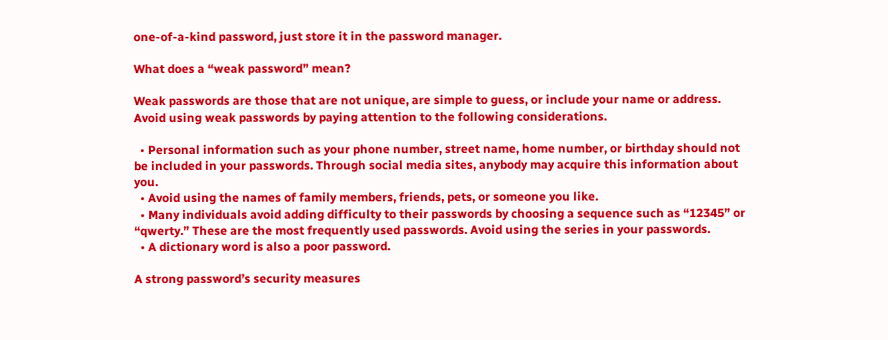one-of-a-kind password, just store it in the password manager.

What does a “weak password” mean?

Weak passwords are those that are not unique, are simple to guess, or include your name or address. Avoid using weak passwords by paying attention to the following considerations.

  • Personal information such as your phone number, street name, home number, or birthday should not be included in your passwords. Through social media sites, anybody may acquire this information about you.
  • Avoid using the names of family members, friends, pets, or someone you like.
  • Many individuals avoid adding difficulty to their passwords by choosing a sequence such as “12345” or “qwerty.” These are the most frequently used passwords. Avoid using the series in your passwords.
  • A dictionary word is also a poor password.

A strong password’s security measures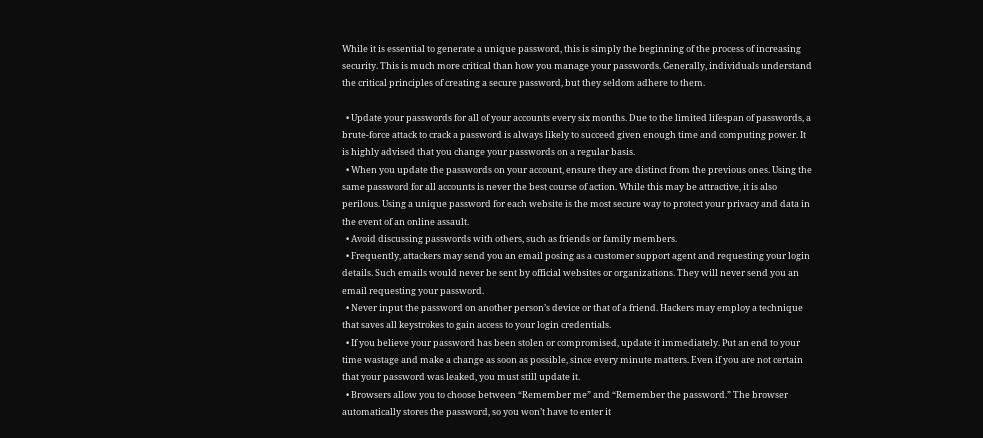While it is essential to generate a unique password, this is simply the beginning of the process of increasing security. This is much more critical than how you manage your passwords. Generally, individuals understand the critical principles of creating a secure password, but they seldom adhere to them.

  • Update your passwords for all of your accounts every six months. Due to the limited lifespan of passwords, a brute-force attack to crack a password is always likely to succeed given enough time and computing power. It is highly advised that you change your passwords on a regular basis.
  • When you update the passwords on your account, ensure they are distinct from the previous ones. Using the same password for all accounts is never the best course of action. While this may be attractive, it is also perilous. Using a unique password for each website is the most secure way to protect your privacy and data in the event of an online assault.
  • Avoid discussing passwords with others, such as friends or family members.
  • Frequently, attackers may send you an email posing as a customer support agent and requesting your login details. Such emails would never be sent by official websites or organizations. They will never send you an email requesting your password.
  • Never input the password on another person’s device or that of a friend. Hackers may employ a technique that saves all keystrokes to gain access to your login credentials.
  • If you believe your password has been stolen or compromised, update it immediately. Put an end to your time wastage and make a change as soon as possible, since every minute matters. Even if you are not certain that your password was leaked, you must still update it.
  • Browsers allow you to choose between “Remember me” and “Remember the password.” The browser automatically stores the password, so you won’t have to enter it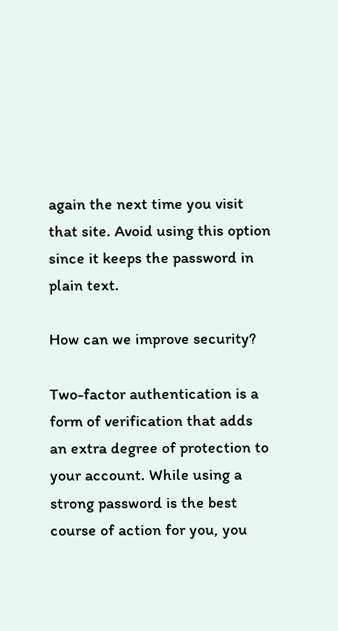again the next time you visit that site. Avoid using this option since it keeps the password in plain text.

How can we improve security?

Two-factor authentication is a form of verification that adds an extra degree of protection to your account. While using a strong password is the best course of action for you, you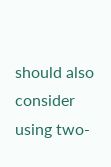should also consider using two-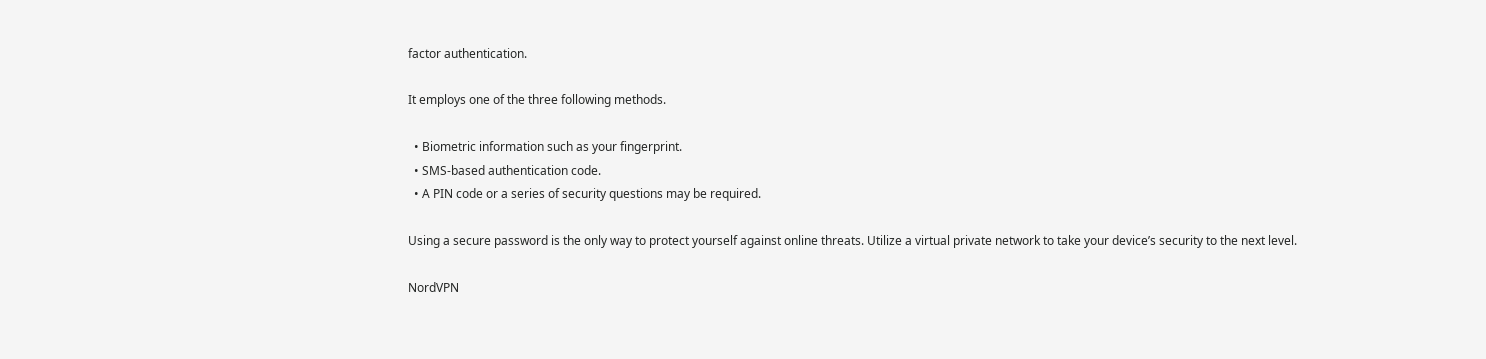factor authentication.

It employs one of the three following methods.

  • Biometric information such as your fingerprint.
  • SMS-based authentication code.
  • A PIN code or a series of security questions may be required.

Using a secure password is the only way to protect yourself against online threats. Utilize a virtual private network to take your device’s security to the next level.

NordVPN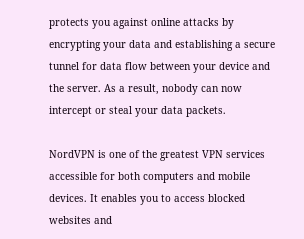protects you against online attacks by encrypting your data and establishing a secure tunnel for data flow between your device and the server. As a result, nobody can now intercept or steal your data packets.

NordVPN is one of the greatest VPN services accessible for both computers and mobile devices. It enables you to access blocked websites and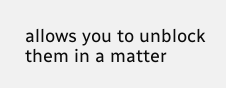allows you to unblock them in a matter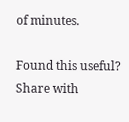of minutes.

Found this useful? Share with